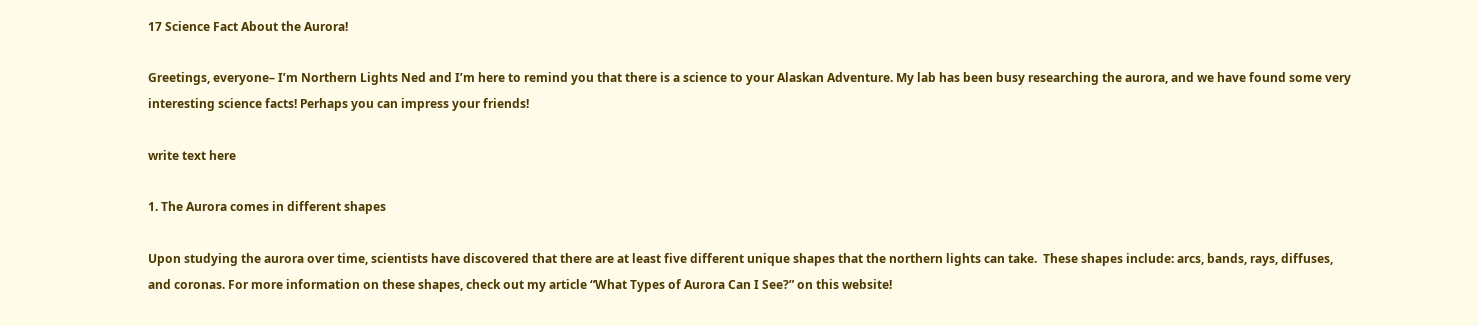17 Science Fact About the Aurora!

Greetings, everyone– I’m Northern Lights Ned and I’m here to remind you that there is a science to your Alaskan Adventure. My lab has been busy researching the aurora, and we have found some very interesting science facts! Perhaps you can impress your friends!

write text here

1. The Aurora comes in different shapes

Upon studying the aurora over time, scientists have discovered that there are at least five different unique shapes that the northern lights can take.  These shapes include: arcs, bands, rays, diffuses, and coronas. For more information on these shapes, check out my article “What Types of Aurora Can I See?” on this website!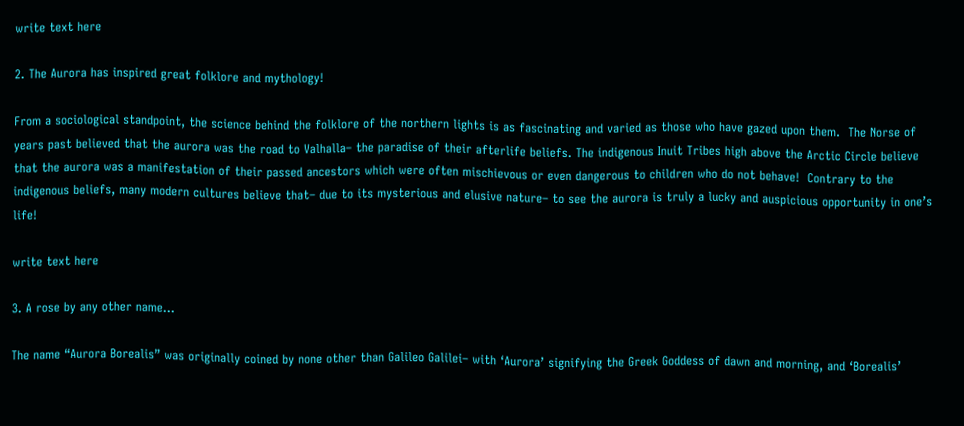write text here

2. The Aurora has inspired great folklore and mythology!

From a sociological standpoint, the science behind the folklore of the northern lights is as fascinating and varied as those who have gazed upon them.  The Norse of years past believed that the aurora was the road to Valhalla– the paradise of their afterlife beliefs. The indigenous Inuit Tribes high above the Arctic Circle believe that the aurora was a manifestation of their passed ancestors which were often mischievous or even dangerous to children who do not behave!  Contrary to the indigenous beliefs, many modern cultures believe that– due to its mysterious and elusive nature– to see the aurora is truly a lucky and auspicious opportunity in one’s life!

write text here

3. A rose by any other name…

The name “Aurora Borealis” was originally coined by none other than Galileo Galilei– with ‘Aurora’ signifying the Greek Goddess of dawn and morning, and ‘Borealis’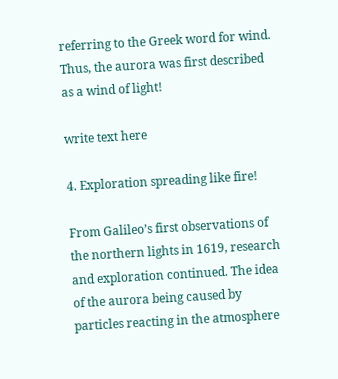referring to the Greek word for wind.  Thus, the aurora was first described as a wind of light!

write text here

4. Exploration spreading like fire!

From Galileo’s first observations of the northern lights in 1619, research and exploration continued. The idea of the aurora being caused by particles reacting in the atmosphere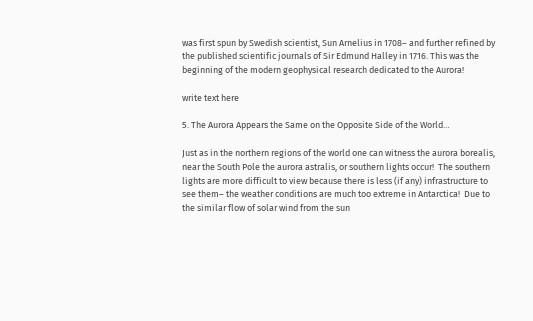was first spun by Swedish scientist, Sun Arnelius in 1708– and further refined by the published scientific journals of Sir Edmund Halley in 1716. This was the beginning of the modern geophysical research dedicated to the Aurora!

write text here

5. The Aurora Appears the Same on the Opposite Side of the World…

Just as in the northern regions of the world one can witness the aurora borealis, near the South Pole the aurora astralis, or southern lights occur!  The southern lights are more difficult to view because there is less (if any) infrastructure to see them– the weather conditions are much too extreme in Antarctica!  Due to the similar flow of solar wind from the sun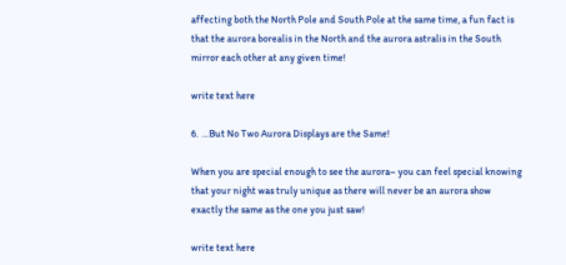affecting both the North Pole and South Pole at the same time, a fun fact is that the aurora borealis in the North and the aurora astralis in the South mirror each other at any given time!

write text here

6.  …But No Two Aurora Displays are the Same!

When you are special enough to see the aurora– you can feel special knowing that your night was truly unique as there will never be an aurora show exactly the same as the one you just saw!

write text here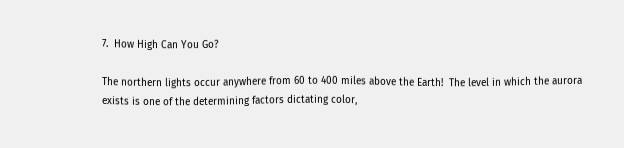7.  How High Can You Go?

The northern lights occur anywhere from 60 to 400 miles above the Earth!  The level in which the aurora exists is one of the determining factors dictating color,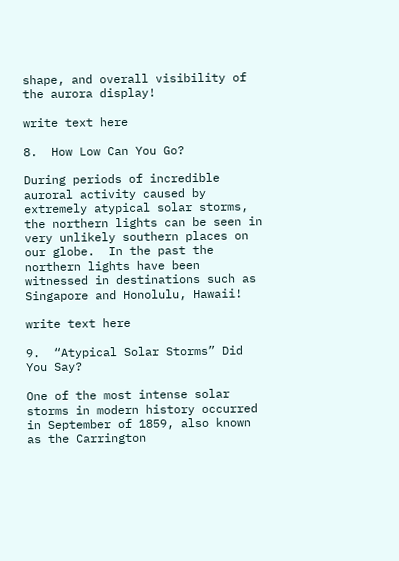shape, and overall visibility of the aurora display!

write text here

8.  How Low Can You Go?

During periods of incredible auroral activity caused by extremely atypical solar storms, the northern lights can be seen in very unlikely southern places on our globe.  In the past the northern lights have been witnessed in destinations such as Singapore and Honolulu, Hawaii!

write text here

9.  “Atypical Solar Storms” Did You Say?

One of the most intense solar storms in modern history occurred in September of 1859, also known as the Carrington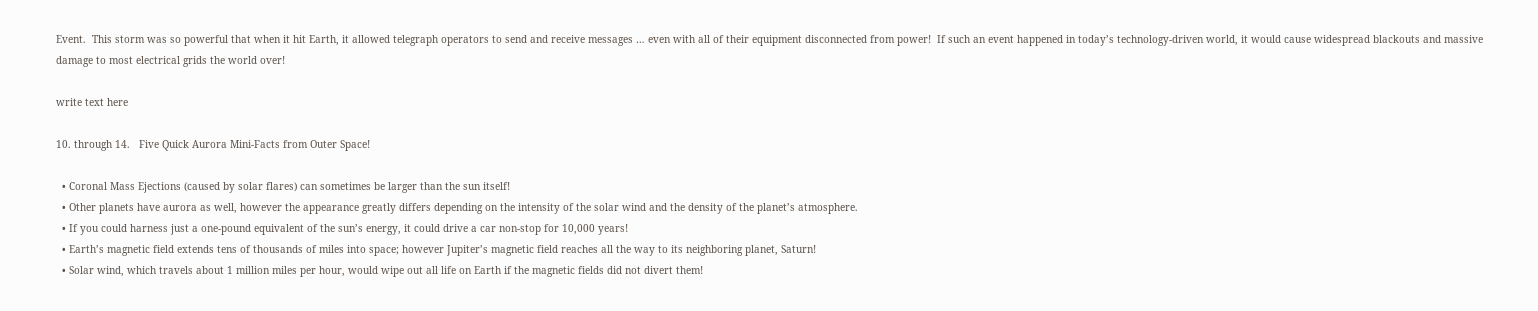Event.  This storm was so powerful that when it hit Earth, it allowed telegraph operators to send and receive messages … even with all of their equipment disconnected from power!  If such an event happened in today’s technology-driven world, it would cause widespread blackouts and massive damage to most electrical grids the world over!

write text here

10. through 14.   Five Quick Aurora Mini-Facts from Outer Space!

  • Coronal Mass Ejections (caused by solar flares) can sometimes be larger than the sun itself!
  • Other planets have aurora as well, however the appearance greatly differs depending on the intensity of the solar wind and the density of the planet’s atmosphere.
  • If you could harness just a one-pound equivalent of the sun’s energy, it could drive a car non-stop for 10,000 years!
  • Earth’s magnetic field extends tens of thousands of miles into space; however Jupiter’s magnetic field reaches all the way to its neighboring planet, Saturn!
  • Solar wind, which travels about 1 million miles per hour, would wipe out all life on Earth if the magnetic fields did not divert them!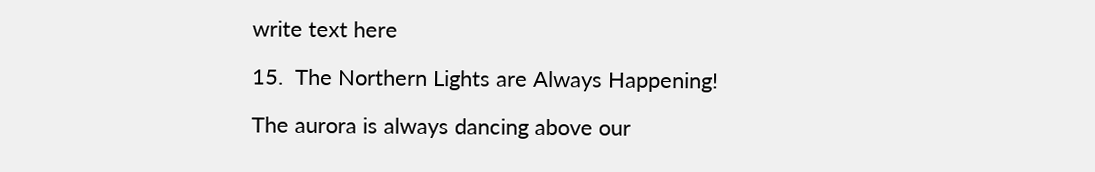write text here

15.  The Northern Lights are Always Happening!

The aurora is always dancing above our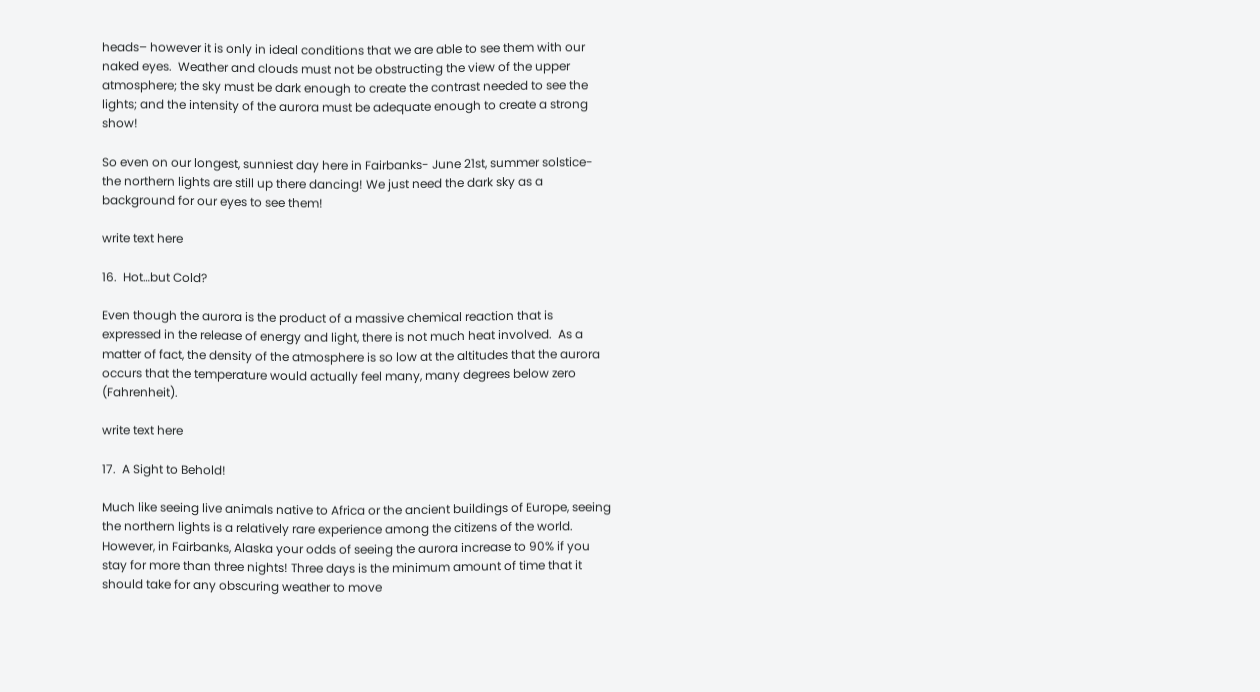heads– however it is only in ideal conditions that we are able to see them with our naked eyes.  Weather and clouds must not be obstructing the view of the upper atmosphere; the sky must be dark enough to create the contrast needed to see the lights; and the intensity of the aurora must be adequate enough to create a strong show!

So even on our longest, sunniest day here in Fairbanks- June 21st, summer solstice- the northern lights are still up there dancing! We just need the dark sky as a background for our eyes to see them!

write text here

16.  Hot…but Cold?

Even though the aurora is the product of a massive chemical reaction that is expressed in the release of energy and light, there is not much heat involved.  As a matter of fact, the density of the atmosphere is so low at the altitudes that the aurora occurs that the temperature would actually feel many, many degrees below zero (Fahrenheit).

write text here

17.  A Sight to Behold!

Much like seeing live animals native to Africa or the ancient buildings of Europe, seeing the northern lights is a relatively rare experience among the citizens of the world.  However, in Fairbanks, Alaska your odds of seeing the aurora increase to 90% if you stay for more than three nights! Three days is the minimum amount of time that it should take for any obscuring weather to move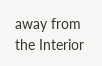away from the Interior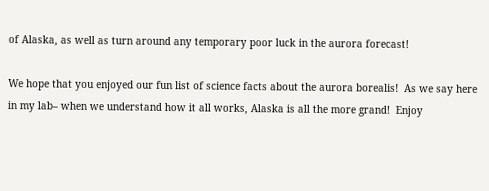of Alaska, as well as turn around any temporary poor luck in the aurora forecast!

We hope that you enjoyed our fun list of science facts about the aurora borealis!  As we say here in my lab– when we understand how it all works, Alaska is all the more grand!  Enjoy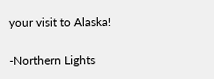your visit to Alaska!

-Northern Lights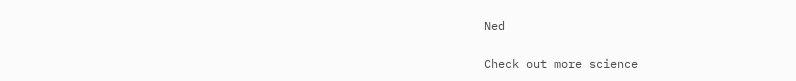Ned

Check out more science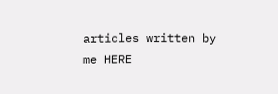articles written by me HERE